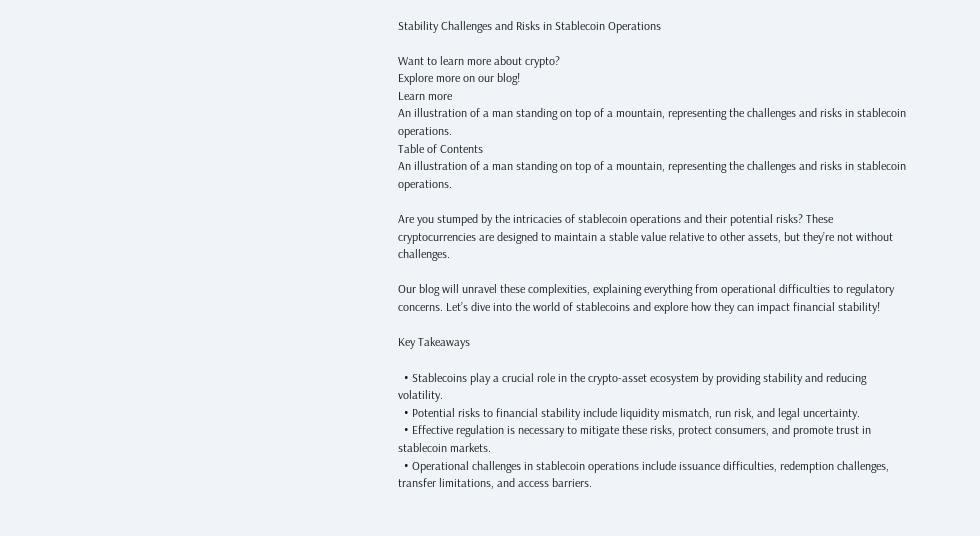Stability Challenges and Risks in Stablecoin Operations

Want to learn more about crypto?
Explore more on our blog!
Learn more
An illustration of a man standing on top of a mountain, representing the challenges and risks in stablecoin operations.
Table of Contents
An illustration of a man standing on top of a mountain, representing the challenges and risks in stablecoin operations.

Are you stumped by the intricacies of stablecoin operations and their potential risks? These cryptocurrencies are designed to maintain a stable value relative to other assets, but they’re not without challenges.

Our blog will unravel these complexities, explaining everything from operational difficulties to regulatory concerns. Let’s dive into the world of stablecoins and explore how they can impact financial stability!

Key Takeaways

  • Stablecoins play a crucial role in the crypto-asset ecosystem by providing stability and reducing volatility.
  • Potential risks to financial stability include liquidity mismatch, run risk, and legal uncertainty.
  • Effective regulation is necessary to mitigate these risks, protect consumers, and promote trust in stablecoin markets.
  • Operational challenges in stablecoin operations include issuance difficulties, redemption challenges, transfer limitations, and access barriers.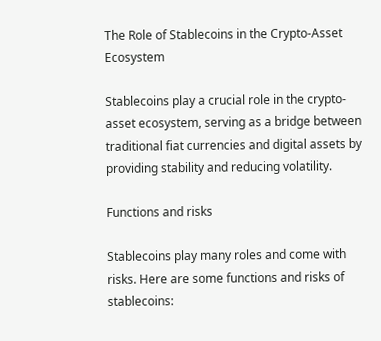The Role of Stablecoins in the Crypto-Asset Ecosystem

Stablecoins play a crucial role in the crypto-asset ecosystem, serving as a bridge between traditional fiat currencies and digital assets by providing stability and reducing volatility.

Functions and risks

Stablecoins play many roles and come with risks. Here are some functions and risks of stablecoins: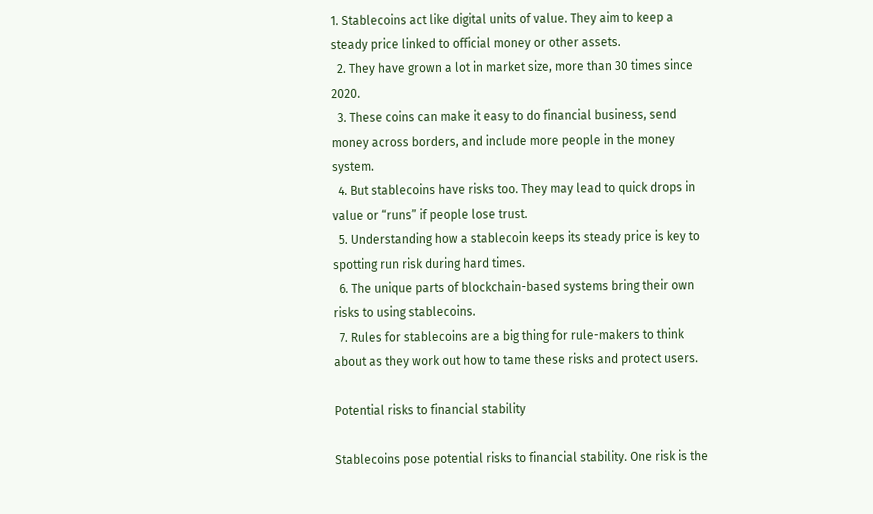1. Stablecoins act like digital units of value. They aim to keep a steady price linked to official money or other assets.
  2. They have grown a lot in market size, more than 30 times since 2020.
  3. These coins can make it easy to do financial business, send money across borders, and include more people in the money system.
  4. But stablecoins have risks too. They may lead to quick drops in value or “runs” if people lose trust.
  5. Understanding how a stablecoin keeps its steady price is key to spotting run risk during hard times.
  6. The unique parts of blockchain-based systems bring their own risks to using stablecoins.
  7. Rules for stablecoins are a big thing for rule-makers to think about as they work out how to tame these risks and protect users.

Potential risks to financial stability

Stablecoins pose potential risks to financial stability. One risk is the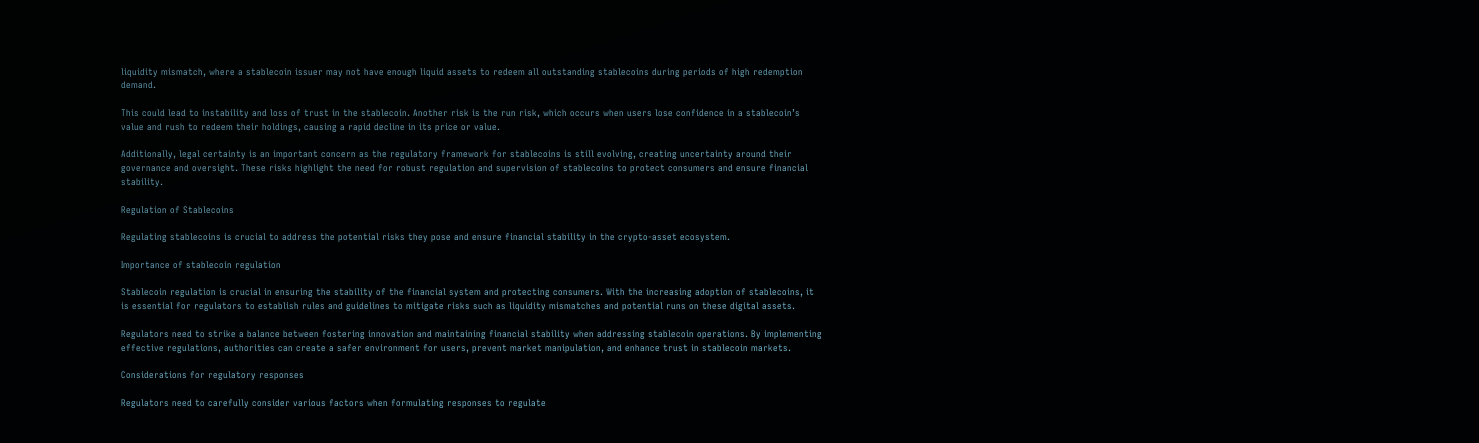liquidity mismatch, where a stablecoin issuer may not have enough liquid assets to redeem all outstanding stablecoins during periods of high redemption demand.

This could lead to instability and loss of trust in the stablecoin. Another risk is the run risk, which occurs when users lose confidence in a stablecoin’s value and rush to redeem their holdings, causing a rapid decline in its price or value.

Additionally, legal certainty is an important concern as the regulatory framework for stablecoins is still evolving, creating uncertainty around their governance and oversight. These risks highlight the need for robust regulation and supervision of stablecoins to protect consumers and ensure financial stability.

Regulation of Stablecoins

Regulating stablecoins is crucial to address the potential risks they pose and ensure financial stability in the crypto-asset ecosystem.

Importance of stablecoin regulation

Stablecoin regulation is crucial in ensuring the stability of the financial system and protecting consumers. With the increasing adoption of stablecoins, it is essential for regulators to establish rules and guidelines to mitigate risks such as liquidity mismatches and potential runs on these digital assets.

Regulators need to strike a balance between fostering innovation and maintaining financial stability when addressing stablecoin operations. By implementing effective regulations, authorities can create a safer environment for users, prevent market manipulation, and enhance trust in stablecoin markets.

Considerations for regulatory responses

Regulators need to carefully consider various factors when formulating responses to regulate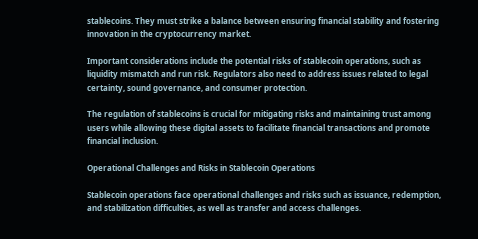stablecoins. They must strike a balance between ensuring financial stability and fostering innovation in the cryptocurrency market.

Important considerations include the potential risks of stablecoin operations, such as liquidity mismatch and run risk. Regulators also need to address issues related to legal certainty, sound governance, and consumer protection.

The regulation of stablecoins is crucial for mitigating risks and maintaining trust among users while allowing these digital assets to facilitate financial transactions and promote financial inclusion.

Operational Challenges and Risks in Stablecoin Operations

Stablecoin operations face operational challenges and risks such as issuance, redemption, and stabilization difficulties, as well as transfer and access challenges.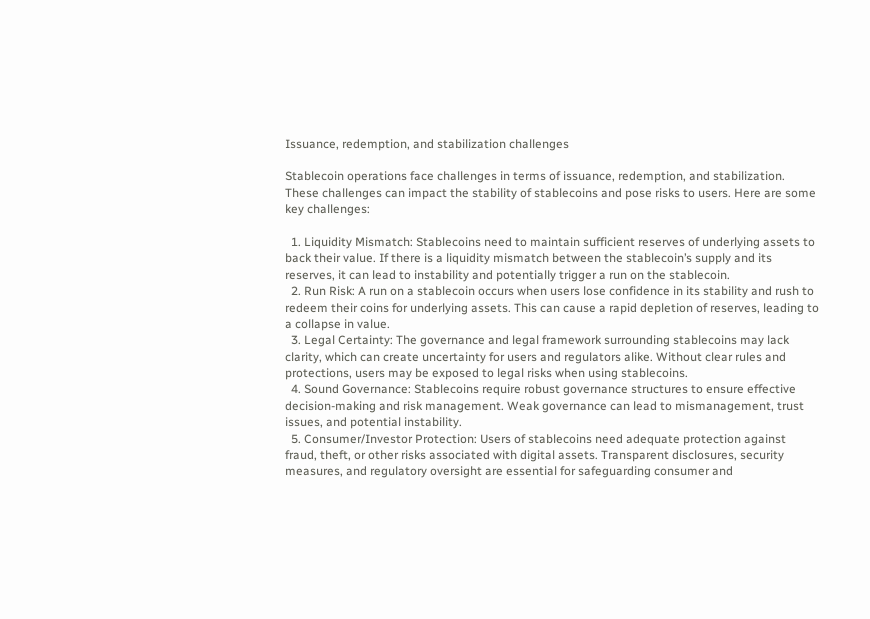Issuance, redemption, and stabilization challenges

Stablecoin operations face challenges in terms of issuance, redemption, and stabilization. These challenges can impact the stability of stablecoins and pose risks to users. Here are some key challenges:

  1. Liquidity Mismatch: Stablecoins need to maintain sufficient reserves of underlying assets to back their value. If there is a liquidity mismatch between the stablecoin’s supply and its reserves, it can lead to instability and potentially trigger a run on the stablecoin.
  2. Run Risk: A run on a stablecoin occurs when users lose confidence in its stability and rush to redeem their coins for underlying assets. This can cause a rapid depletion of reserves, leading to a collapse in value.
  3. Legal Certainty: The governance and legal framework surrounding stablecoins may lack clarity, which can create uncertainty for users and regulators alike. Without clear rules and protections, users may be exposed to legal risks when using stablecoins.
  4. Sound Governance: Stablecoins require robust governance structures to ensure effective decision-making and risk management. Weak governance can lead to mismanagement, trust issues, and potential instability.
  5. Consumer/Investor Protection: Users of stablecoins need adequate protection against fraud, theft, or other risks associated with digital assets. Transparent disclosures, security measures, and regulatory oversight are essential for safeguarding consumer and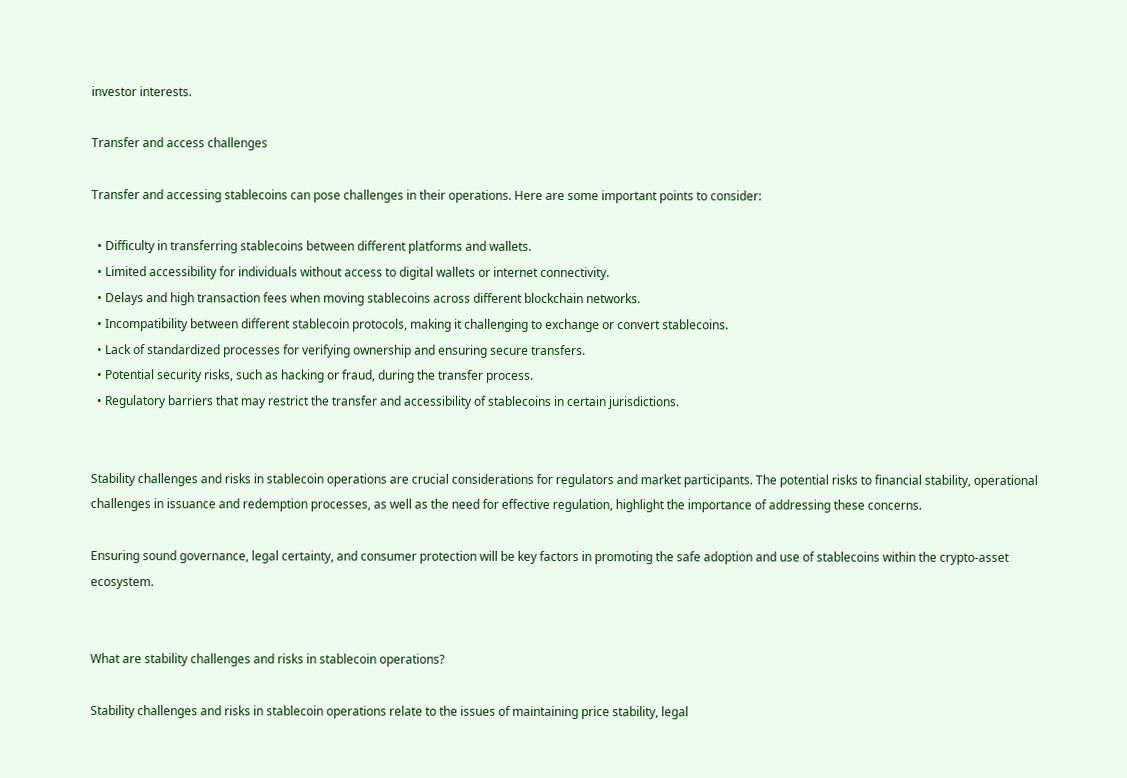investor interests.

Transfer and access challenges

Transfer and accessing stablecoins can pose challenges in their operations. Here are some important points to consider:

  • Difficulty in transferring stablecoins between different platforms and wallets.
  • Limited accessibility for individuals without access to digital wallets or internet connectivity.
  • Delays and high transaction fees when moving stablecoins across different blockchain networks.
  • Incompatibility between different stablecoin protocols, making it challenging to exchange or convert stablecoins.
  • Lack of standardized processes for verifying ownership and ensuring secure transfers.
  • Potential security risks, such as hacking or fraud, during the transfer process.
  • Regulatory barriers that may restrict the transfer and accessibility of stablecoins in certain jurisdictions.


Stability challenges and risks in stablecoin operations are crucial considerations for regulators and market participants. The potential risks to financial stability, operational challenges in issuance and redemption processes, as well as the need for effective regulation, highlight the importance of addressing these concerns.

Ensuring sound governance, legal certainty, and consumer protection will be key factors in promoting the safe adoption and use of stablecoins within the crypto-asset ecosystem.


What are stability challenges and risks in stablecoin operations?

Stability challenges and risks in stablecoin operations relate to the issues of maintaining price stability, legal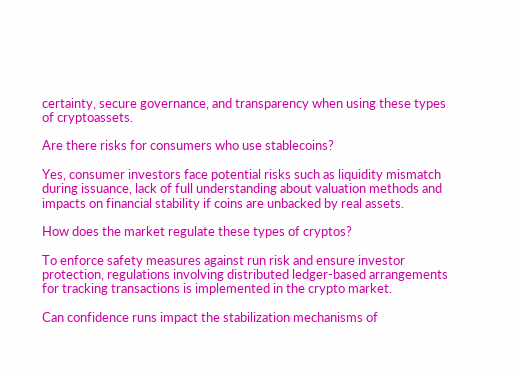certainty, secure governance, and transparency when using these types of cryptoassets.

Are there risks for consumers who use stablecoins?

Yes, consumer investors face potential risks such as liquidity mismatch during issuance, lack of full understanding about valuation methods and impacts on financial stability if coins are unbacked by real assets.

How does the market regulate these types of cryptos?

To enforce safety measures against run risk and ensure investor protection, regulations involving distributed ledger-based arrangements for tracking transactions is implemented in the crypto market.

Can confidence runs impact the stabilization mechanisms of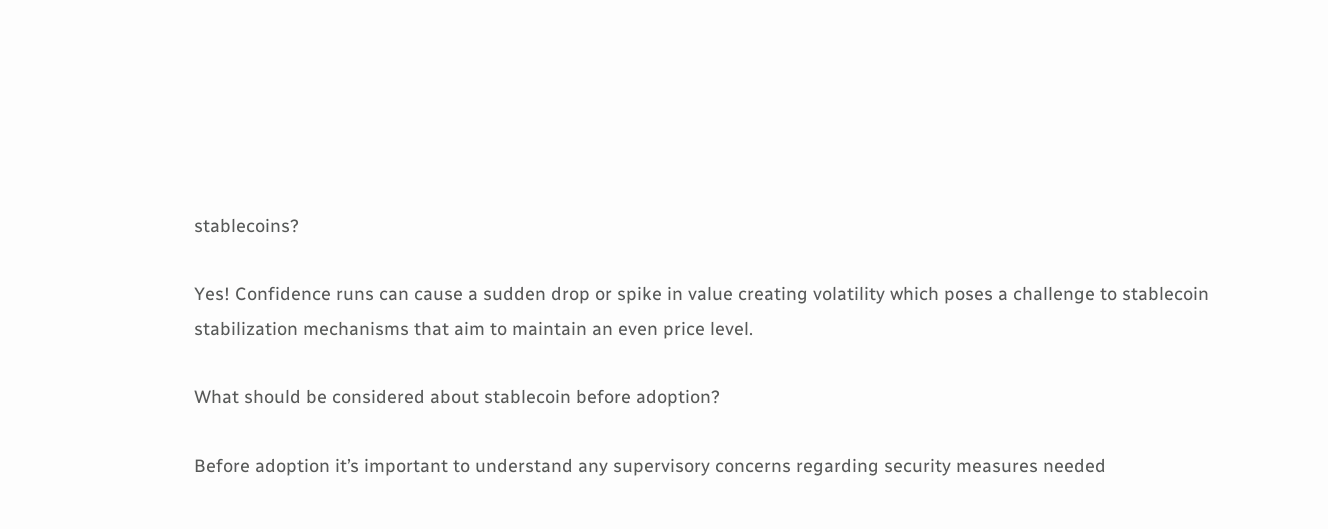stablecoins?

Yes! Confidence runs can cause a sudden drop or spike in value creating volatility which poses a challenge to stablecoin stabilization mechanisms that aim to maintain an even price level.

What should be considered about stablecoin before adoption?

Before adoption it’s important to understand any supervisory concerns regarding security measures needed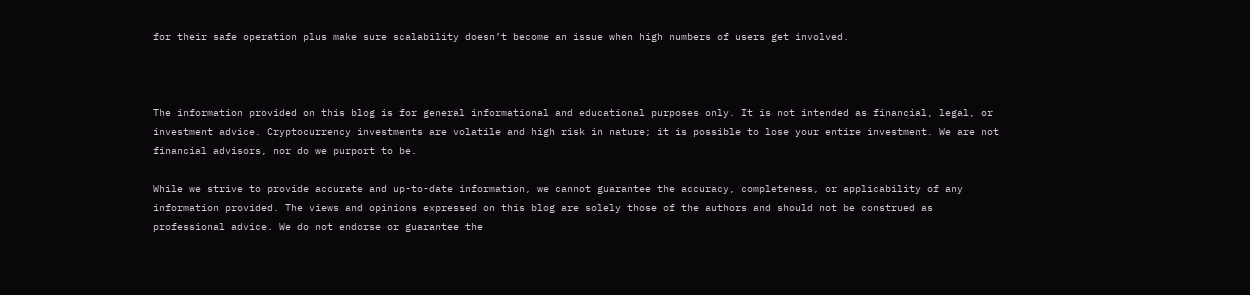for their safe operation plus make sure scalability doesn’t become an issue when high numbers of users get involved.



The information provided on this blog is for general informational and educational purposes only. It is not intended as financial, legal, or investment advice. Cryptocurrency investments are volatile and high risk in nature; it is possible to lose your entire investment. We are not financial advisors, nor do we purport to be.

While we strive to provide accurate and up-to-date information, we cannot guarantee the accuracy, completeness, or applicability of any information provided. The views and opinions expressed on this blog are solely those of the authors and should not be construed as professional advice. We do not endorse or guarantee the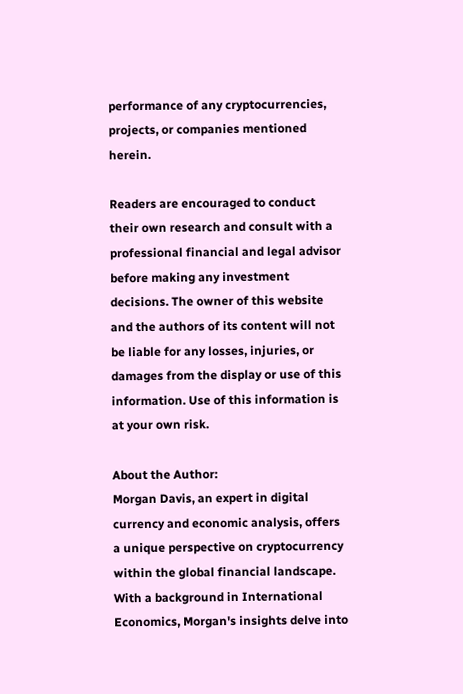performance of any cryptocurrencies, projects, or companies mentioned herein.

Readers are encouraged to conduct their own research and consult with a professional financial and legal advisor before making any investment decisions. The owner of this website and the authors of its content will not be liable for any losses, injuries, or damages from the display or use of this information. Use of this information is at your own risk.

About the Author:
Morgan Davis, an expert in digital currency and economic analysis, offers a unique perspective on cryptocurrency within the global financial landscape. With a background in International Economics, Morgan's insights delve into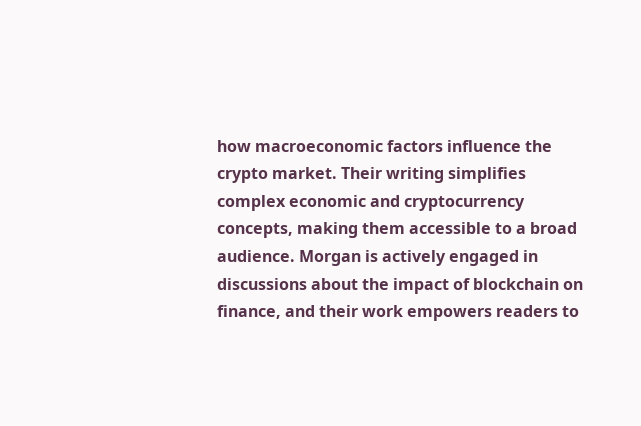how macroeconomic factors influence the crypto market. Their writing simplifies complex economic and cryptocurrency concepts, making them accessible to a broad audience. Morgan is actively engaged in discussions about the impact of blockchain on finance, and their work empowers readers to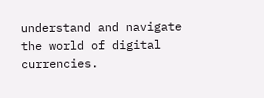understand and navigate the world of digital currencies.